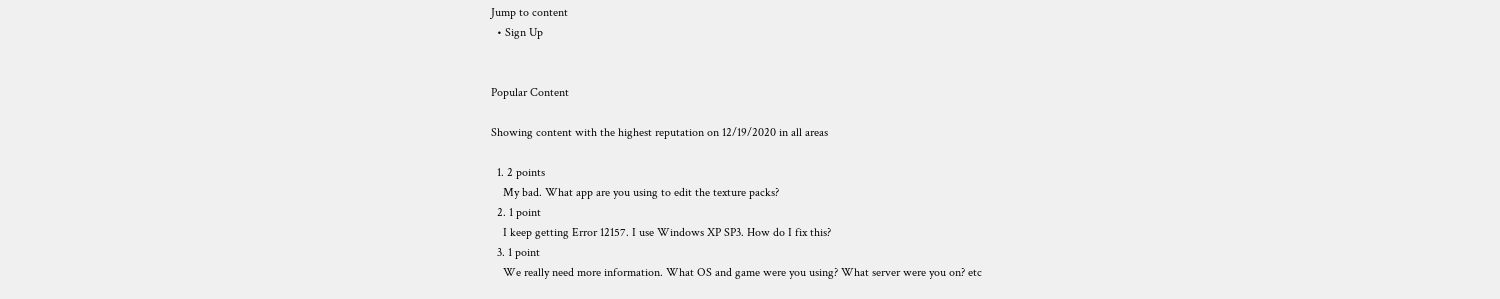Jump to content
  • Sign Up


Popular Content

Showing content with the highest reputation on 12/19/2020 in all areas

  1. 2 points
    My bad. What app are you using to edit the texture packs?
  2. 1 point
    I keep getting Error 12157. I use Windows XP SP3. How do I fix this?
  3. 1 point
    We really need more information. What OS and game were you using? What server were you on? etc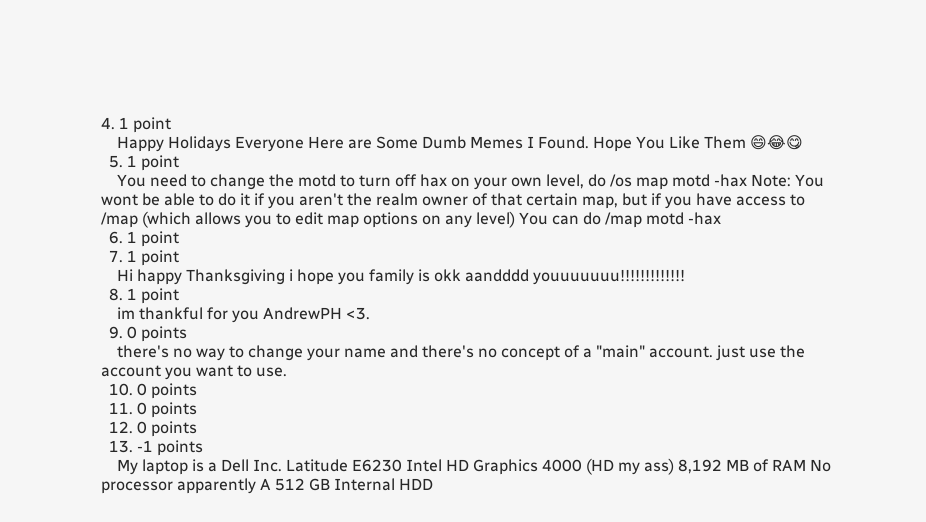4. 1 point
    Happy Holidays Everyone Here are Some Dumb Memes I Found. Hope You Like Them 😄😂😋
  5. 1 point
    You need to change the motd to turn off hax on your own level, do /os map motd -hax Note: You wont be able to do it if you aren't the realm owner of that certain map, but if you have access to /map (which allows you to edit map options on any level) You can do /map motd -hax
  6. 1 point
  7. 1 point
    Hi happy Thanksgiving i hope you family is okk aandddd youuuuuuu!!!!!!!!!!!!!
  8. 1 point
    im thankful for you AndrewPH <3.
  9. 0 points
    there's no way to change your name and there's no concept of a "main" account. just use the account you want to use.
  10. 0 points
  11. 0 points
  12. 0 points
  13. -1 points
    My laptop is a Dell Inc. Latitude E6230 Intel HD Graphics 4000 (HD my ass) 8,192 MB of RAM No processor apparently A 512 GB Internal HDD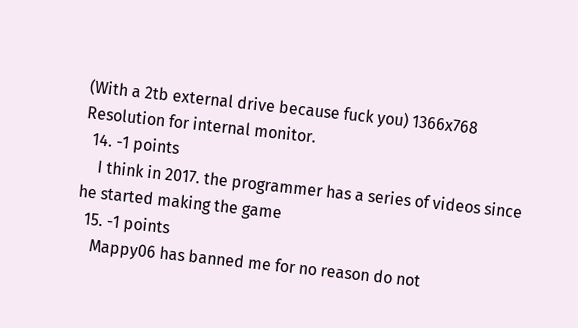(With a 2tb external drive because fuck you) 1366x768 Resolution for internal monitor.
  14. -1 points
    I think in 2017. the programmer has a series of videos since he started making the game
  15. -1 points
    Mappy06 has banned me for no reason do not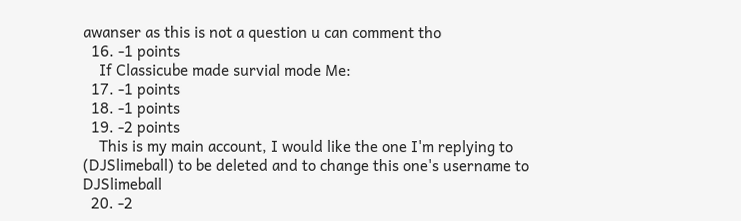awanser as this is not a question u can comment tho
  16. -1 points
    If Classicube made survial mode Me:
  17. -1 points
  18. -1 points
  19. -2 points
    This is my main account, I would like the one I'm replying to (DJSlimeball) to be deleted and to change this one's username to DJSlimeball
  20. -2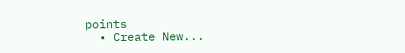points
  • Create New...